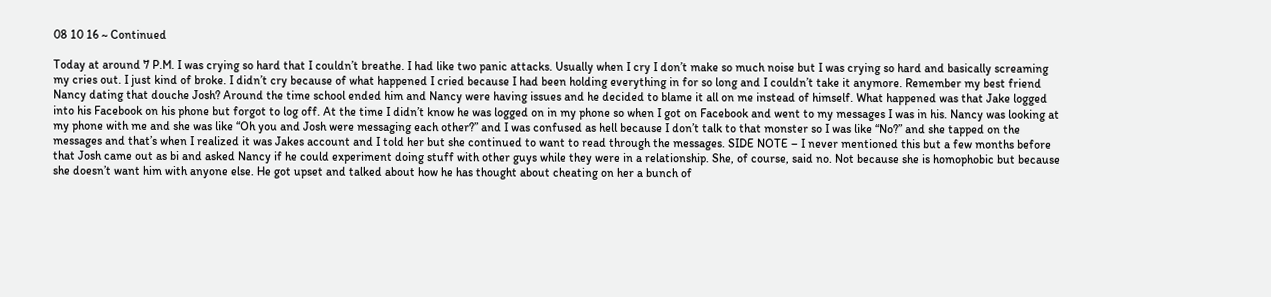08 10 16 ~ Continued

Today at around 7 P.M. I was crying so hard that I couldn’t breathe. I had like two panic attacks. Usually when I cry I don’t make so much noise but I was crying so hard and basically screaming my cries out. I just kind of broke. I didn’t cry because of what happened I cried because I had been holding everything in for so long and I couldn’t take it anymore. Remember my best friend Nancy dating that douche Josh? Around the time school ended him and Nancy were having issues and he decided to blame it all on me instead of himself. What happened was that Jake logged into his Facebook on his phone but forgot to log off. At the time I didn’t know he was logged on in my phone so when I got on Facebook and went to my messages I was in his. Nancy was looking at my phone with me and she was like “Oh you and Josh were messaging each other?” and I was confused as hell because I don’t talk to that monster so I was like “No?” and she tapped on the messages and that’s when I realized it was Jakes account and I told her but she continued to want to read through the messages. SIDE NOTE – I never mentioned this but a few months before that Josh came out as bi and asked Nancy if he could experiment doing stuff with other guys while they were in a relationship. She, of course, said no. Not because she is homophobic but because she doesn’t want him with anyone else. He got upset and talked about how he has thought about cheating on her a bunch of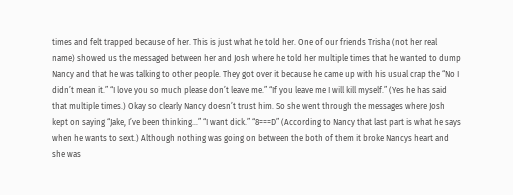times and felt trapped because of her. This is just what he told her. One of our friends Trisha (not her real name) showed us the messaged between her and Josh where he told her multiple times that he wanted to dump Nancy and that he was talking to other people. They got over it because he came up with his usual crap the “No I didn’t mean it.” “I love you so much please don’t leave me.” “If you leave me I will kill myself.” (Yes he has said that multiple times.) Okay so clearly Nancy doesn’t trust him. So she went through the messages where Josh kept on saying “Jake, I’ve been thinking…” “I want dick.” “8===D” (According to Nancy that last part is what he says when he wants to sext.) Although nothing was going on between the both of them it broke Nancys heart and she was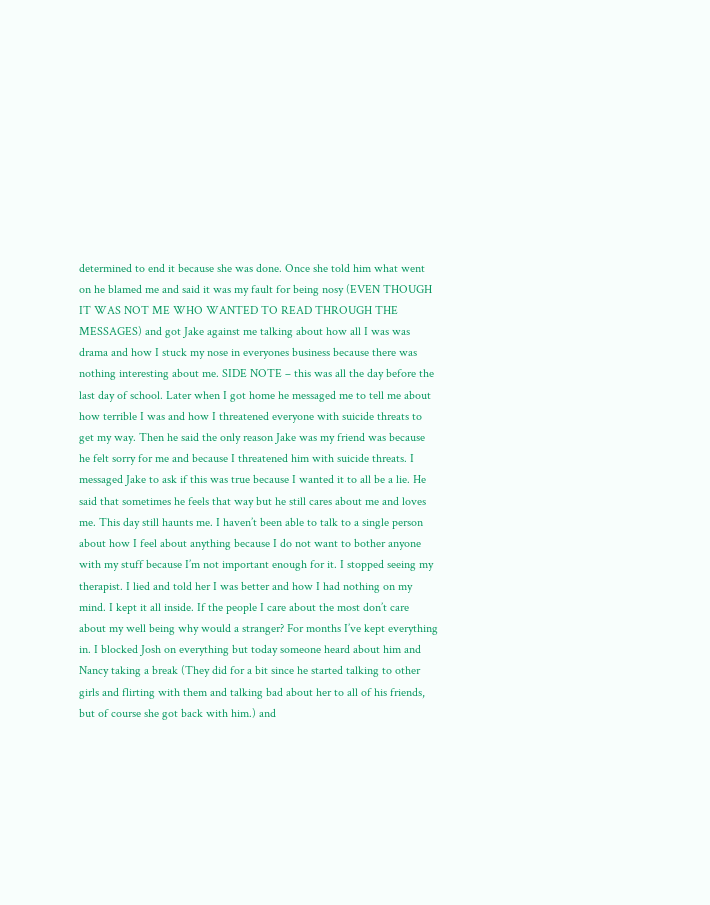determined to end it because she was done. Once she told him what went on he blamed me and said it was my fault for being nosy (EVEN THOUGH IT WAS NOT ME WHO WANTED TO READ THROUGH THE MESSAGES) and got Jake against me talking about how all I was was drama and how I stuck my nose in everyones business because there was nothing interesting about me. SIDE NOTE – this was all the day before the last day of school. Later when I got home he messaged me to tell me about how terrible I was and how I threatened everyone with suicide threats to get my way. Then he said the only reason Jake was my friend was because he felt sorry for me and because I threatened him with suicide threats. I messaged Jake to ask if this was true because I wanted it to all be a lie. He said that sometimes he feels that way but he still cares about me and loves me. This day still haunts me. I haven’t been able to talk to a single person about how I feel about anything because I do not want to bother anyone with my stuff because I’m not important enough for it. I stopped seeing my therapist. I lied and told her I was better and how I had nothing on my mind. I kept it all inside. If the people I care about the most don’t care about my well being why would a stranger? For months I’ve kept everything in. I blocked Josh on everything but today someone heard about him and Nancy taking a break (They did for a bit since he started talking to other girls and flirting with them and talking bad about her to all of his friends, but of course she got back with him.) and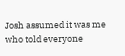Josh assumed it was me who told everyone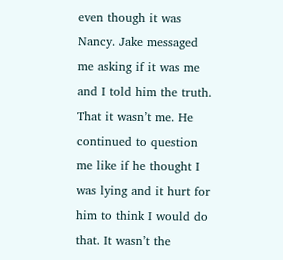even though it was Nancy. Jake messaged me asking if it was me and I told him the truth. That it wasn’t me. He continued to question me like if he thought I was lying and it hurt for him to think I would do that. It wasn’t the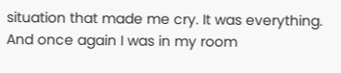situation that made me cry. It was everything. And once again I was in my room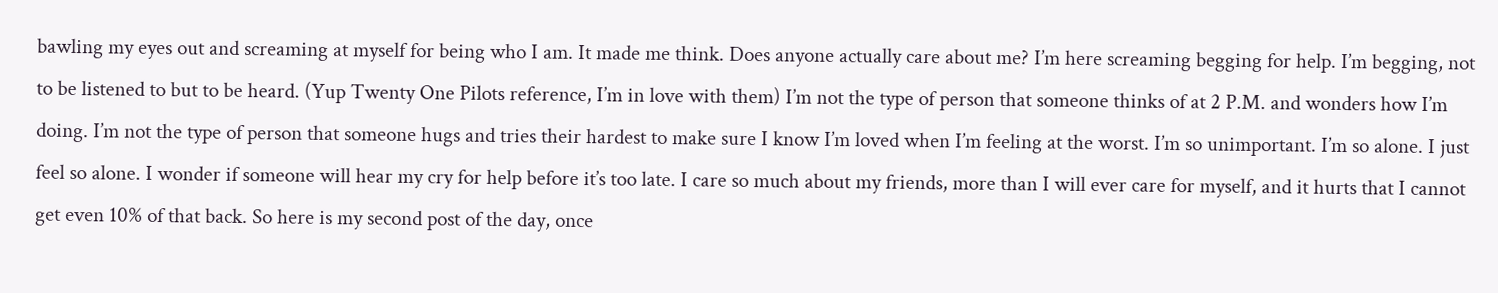bawling my eyes out and screaming at myself for being who I am. It made me think. Does anyone actually care about me? I’m here screaming begging for help. I’m begging, not to be listened to but to be heard. (Yup Twenty One Pilots reference, I’m in love with them) I’m not the type of person that someone thinks of at 2 P.M. and wonders how I’m doing. I’m not the type of person that someone hugs and tries their hardest to make sure I know I’m loved when I’m feeling at the worst. I’m so unimportant. I’m so alone. I just feel so alone. I wonder if someone will hear my cry for help before it’s too late. I care so much about my friends, more than I will ever care for myself, and it hurts that I cannot get even 10% of that back. So here is my second post of the day, once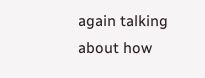again talking about how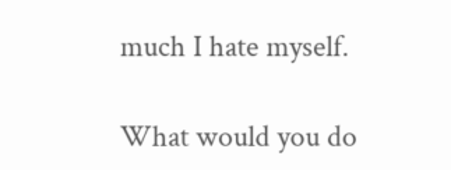much I hate myself.

What would you do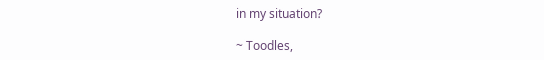in my situation?

~ Toodles,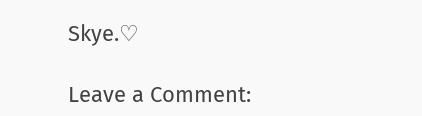Skye.♡

Leave a Comment: